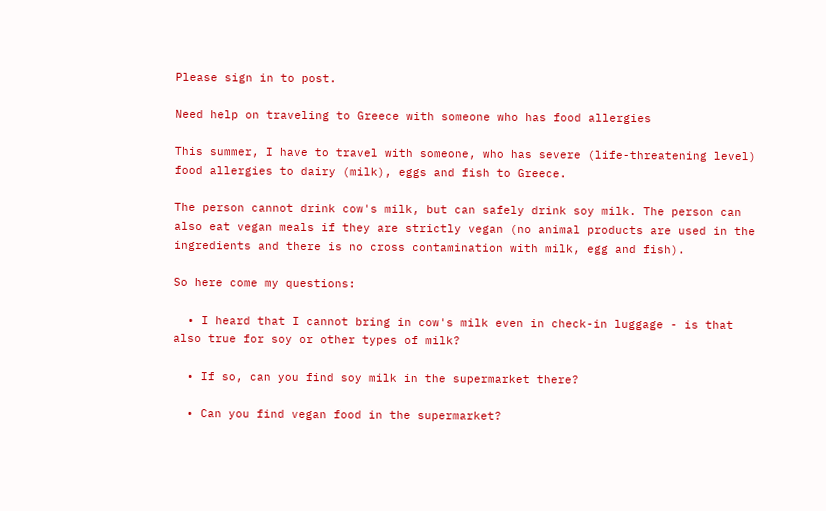Please sign in to post.

Need help on traveling to Greece with someone who has food allergies

This summer, I have to travel with someone, who has severe (life-threatening level) food allergies to dairy (milk), eggs and fish to Greece.

The person cannot drink cow's milk, but can safely drink soy milk. The person can also eat vegan meals if they are strictly vegan (no animal products are used in the ingredients and there is no cross contamination with milk, egg and fish).

So here come my questions:

  • I heard that I cannot bring in cow's milk even in check-in luggage - is that also true for soy or other types of milk?

  • If so, can you find soy milk in the supermarket there?

  • Can you find vegan food in the supermarket?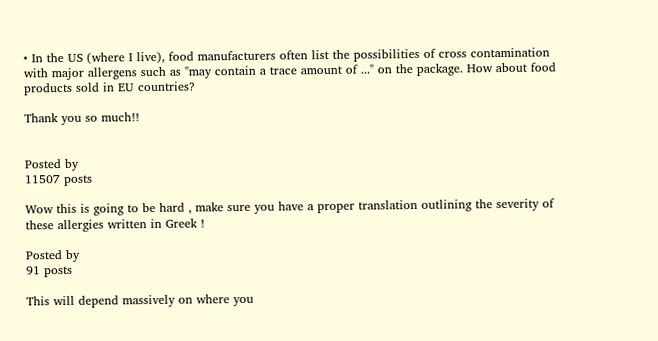• In the US (where I live), food manufacturers often list the possibilities of cross contamination with major allergens such as "may contain a trace amount of ..." on the package. How about food products sold in EU countries?

Thank you so much!!


Posted by
11507 posts

Wow this is going to be hard , make sure you have a proper translation outlining the severity of these allergies written in Greek !

Posted by
91 posts

This will depend massively on where you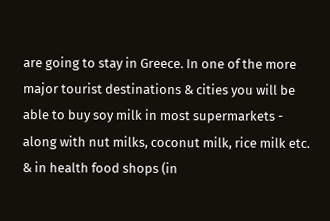are going to stay in Greece. In one of the more major tourist destinations & cities you will be able to buy soy milk in most supermarkets - along with nut milks, coconut milk, rice milk etc. & in health food shops (in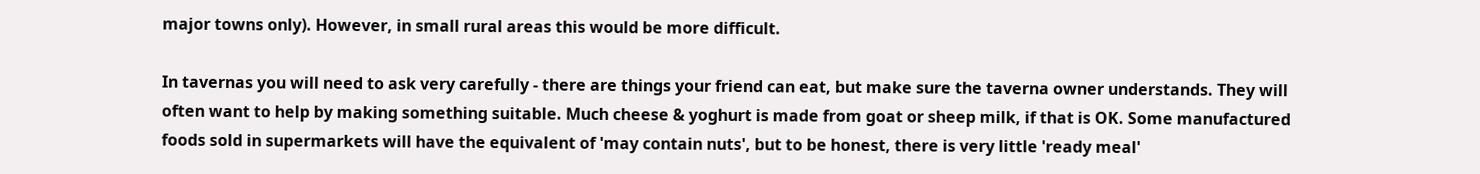major towns only). However, in small rural areas this would be more difficult.

In tavernas you will need to ask very carefully - there are things your friend can eat, but make sure the taverna owner understands. They will often want to help by making something suitable. Much cheese & yoghurt is made from goat or sheep milk, if that is OK. Some manufactured foods sold in supermarkets will have the equivalent of 'may contain nuts', but to be honest, there is very little 'ready meal'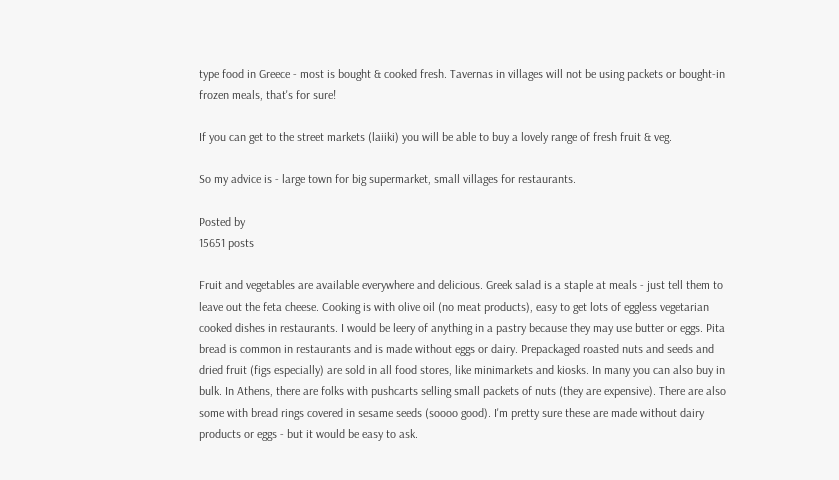type food in Greece - most is bought & cooked fresh. Tavernas in villages will not be using packets or bought-in frozen meals, that's for sure!

If you can get to the street markets (laiiki) you will be able to buy a lovely range of fresh fruit & veg.

So my advice is - large town for big supermarket, small villages for restaurants.

Posted by
15651 posts

Fruit and vegetables are available everywhere and delicious. Greek salad is a staple at meals - just tell them to leave out the feta cheese. Cooking is with olive oil (no meat products), easy to get lots of eggless vegetarian cooked dishes in restaurants. I would be leery of anything in a pastry because they may use butter or eggs. Pita bread is common in restaurants and is made without eggs or dairy. Prepackaged roasted nuts and seeds and dried fruit (figs especially) are sold in all food stores, like minimarkets and kiosks. In many you can also buy in bulk. In Athens, there are folks with pushcarts selling small packets of nuts (they are expensive). There are also some with bread rings covered in sesame seeds (soooo good). I'm pretty sure these are made without dairy products or eggs - but it would be easy to ask.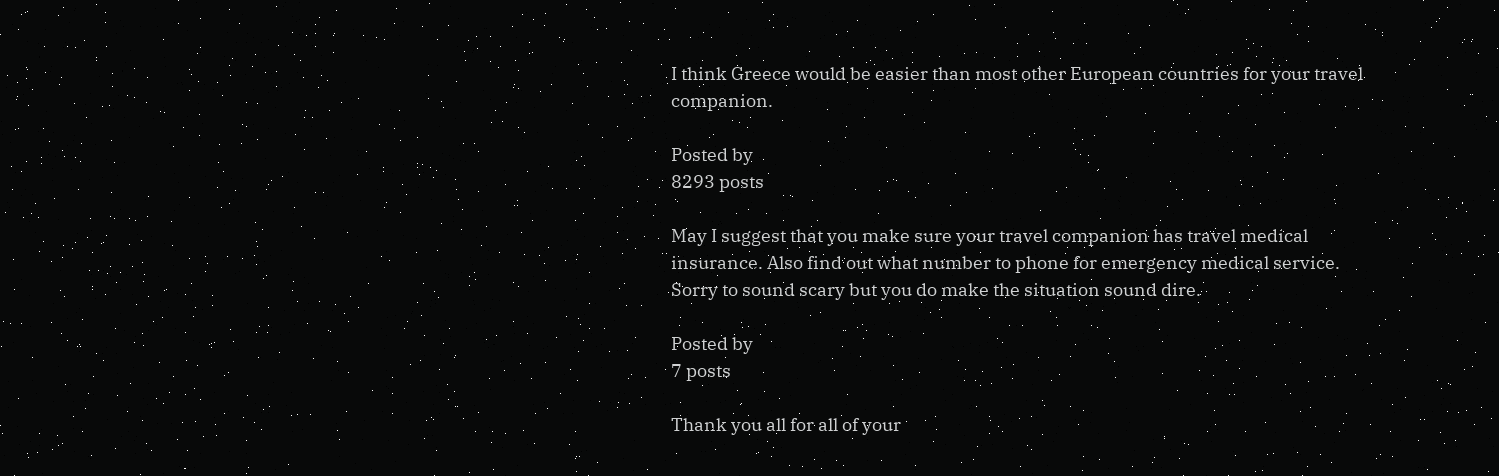I think Greece would be easier than most other European countries for your travel companion.

Posted by
8293 posts

May I suggest that you make sure your travel companion has travel medical insurance. Also find out what number to phone for emergency medical service. Sorry to sound scary but you do make the situation sound dire.

Posted by
7 posts

Thank you all for all of your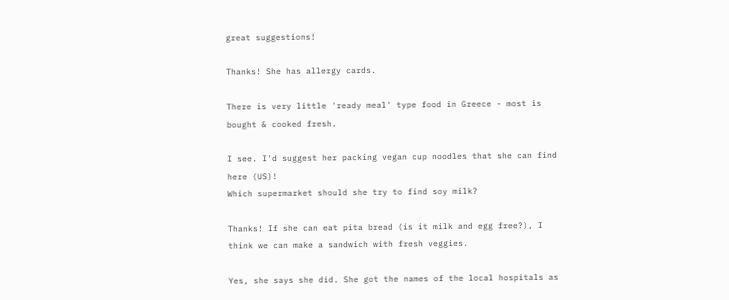great suggestions!

Thanks! She has allergy cards.

There is very little 'ready meal' type food in Greece - most is bought & cooked fresh.

I see. I'd suggest her packing vegan cup noodles that she can find here (US)!
Which supermarket should she try to find soy milk?

Thanks! If she can eat pita bread (is it milk and egg free?), I think we can make a sandwich with fresh veggies.

Yes, she says she did. She got the names of the local hospitals as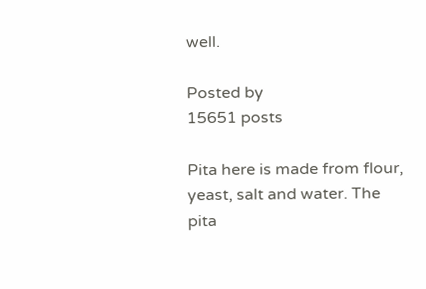well.

Posted by
15651 posts

Pita here is made from flour, yeast, salt and water. The pita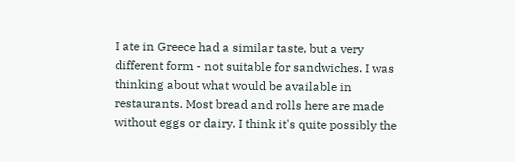I ate in Greece had a similar taste, but a very different form - not suitable for sandwiches. I was thinking about what would be available in restaurants. Most bread and rolls here are made without eggs or dairy. I think it's quite possibly the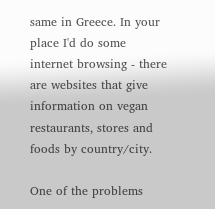same in Greece. In your place I'd do some internet browsing - there are websites that give information on vegan restaurants, stores and foods by country/city.

One of the problems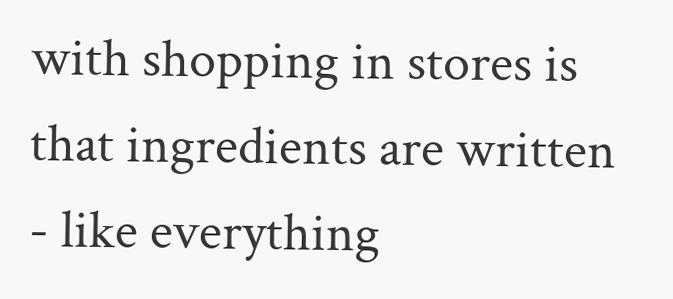with shopping in stores is that ingredients are written - like everything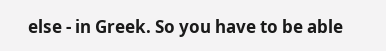else - in Greek. So you have to be able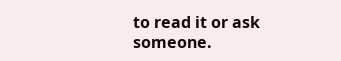to read it or ask someone.